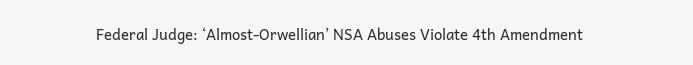Federal Judge: ‘Almost-Orwellian’ NSA Abuses Violate 4th Amendment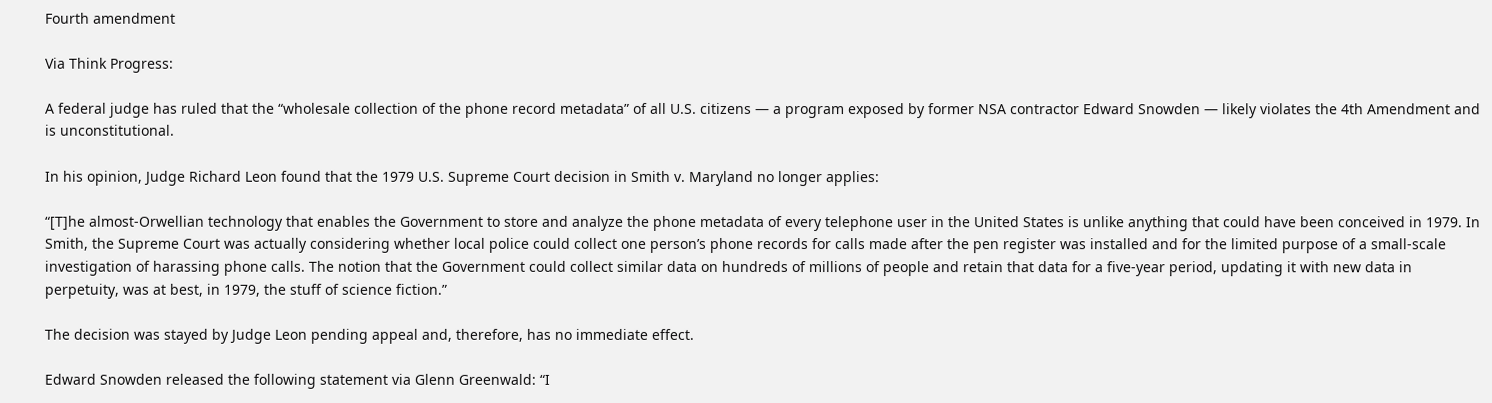Fourth amendment

Via Think Progress:

A federal judge has ruled that the “wholesale collection of the phone record metadata” of all U.S. citizens — a program exposed by former NSA contractor Edward Snowden — likely violates the 4th Amendment and is unconstitutional.

In his opinion, Judge Richard Leon found that the 1979 U.S. Supreme Court decision in Smith v. Maryland no longer applies:

“[T]he almost-Orwellian technology that enables the Government to store and analyze the phone metadata of every telephone user in the United States is unlike anything that could have been conceived in 1979. In Smith, the Supreme Court was actually considering whether local police could collect one person’s phone records for calls made after the pen register was installed and for the limited purpose of a small-scale investigation of harassing phone calls. The notion that the Government could collect similar data on hundreds of millions of people and retain that data for a five-year period, updating it with new data in perpetuity, was at best, in 1979, the stuff of science fiction.”

The decision was stayed by Judge Leon pending appeal and, therefore, has no immediate effect.

Edward Snowden released the following statement via Glenn Greenwald: “I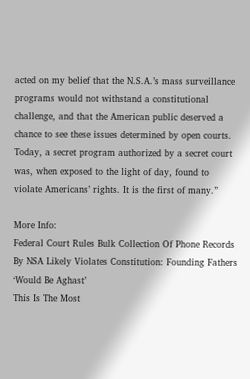acted on my belief that the N.S.A.’s mass surveillance programs would not withstand a constitutional challenge, and that the American public deserved a chance to see these issues determined by open courts. Today, a secret program authorized by a secret court was, when exposed to the light of day, found to violate Americans’ rights. It is the first of many.”

More Info:
Federal Court Rules Bulk Collection Of Phone Records By NSA Likely Violates Constitution: Founding Fathers ‘Would Be Aghast’
This Is The Most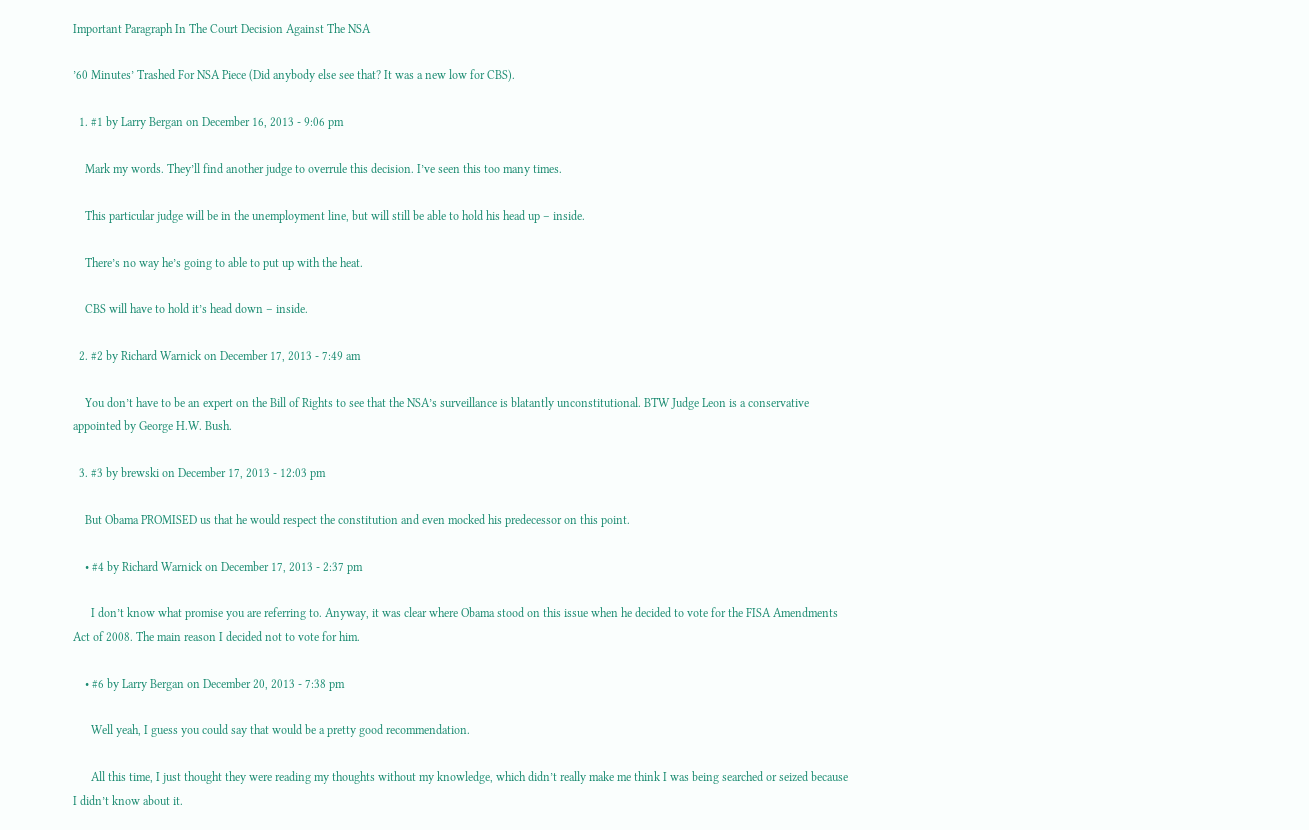Important Paragraph In The Court Decision Against The NSA

’60 Minutes’ Trashed For NSA Piece (Did anybody else see that? It was a new low for CBS).

  1. #1 by Larry Bergan on December 16, 2013 - 9:06 pm

    Mark my words. They’ll find another judge to overrule this decision. I’ve seen this too many times.

    This particular judge will be in the unemployment line, but will still be able to hold his head up – inside.

    There’s no way he’s going to able to put up with the heat.

    CBS will have to hold it’s head down – inside.

  2. #2 by Richard Warnick on December 17, 2013 - 7:49 am

    You don’t have to be an expert on the Bill of Rights to see that the NSA’s surveillance is blatantly unconstitutional. BTW Judge Leon is a conservative appointed by George H.W. Bush.

  3. #3 by brewski on December 17, 2013 - 12:03 pm

    But Obama PROMISED us that he would respect the constitution and even mocked his predecessor on this point.

    • #4 by Richard Warnick on December 17, 2013 - 2:37 pm

      I don’t know what promise you are referring to. Anyway, it was clear where Obama stood on this issue when he decided to vote for the FISA Amendments Act of 2008. The main reason I decided not to vote for him.

    • #6 by Larry Bergan on December 20, 2013 - 7:38 pm

      Well yeah, I guess you could say that would be a pretty good recommendation.

      All this time, I just thought they were reading my thoughts without my knowledge, which didn’t really make me think I was being searched or seized because I didn’t know about it.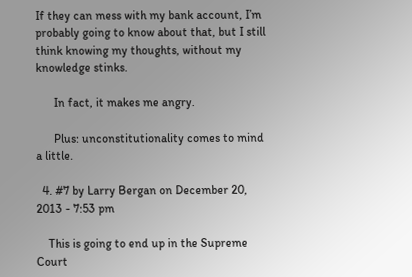If they can mess with my bank account, I’m probably going to know about that, but I still think knowing my thoughts, without my knowledge stinks.

      In fact, it makes me angry.

      Plus: unconstitutionality comes to mind a little.

  4. #7 by Larry Bergan on December 20, 2013 - 7:53 pm

    This is going to end up in the Supreme Court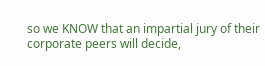so we KNOW that an impartial jury of their corporate peers will decide,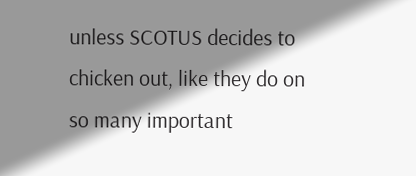unless SCOTUS decides to chicken out, like they do on so many important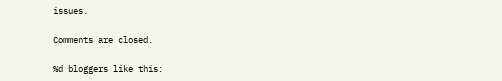issues.

Comments are closed.

%d bloggers like this: